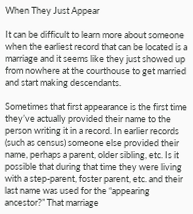When They Just Appear

It can be difficult to learn more about someone when the earliest record that can be located is a marriage and it seems like they just showed up from nowhere at the courthouse to get married and start making descendants.

Sometimes that first appearance is the first time they’ve actually provided their name to the person writing it in a record. In earlier records (such as census) someone else provided their name, perhaps a parent, older sibling, etc. Is it possible that during that time they were living with a step-parent, foster parent, etc. and their last name was used for the “appearing ancestor?” That marriage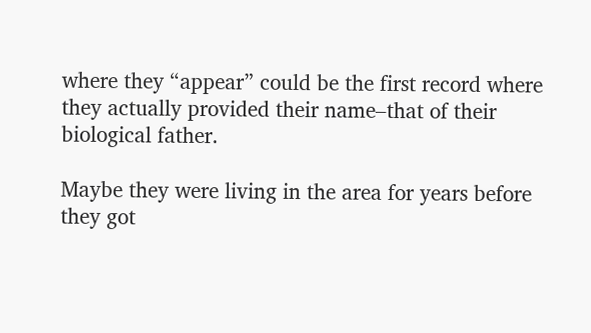where they “appear” could be the first record where they actually provided their name–that of their biological father.

Maybe they were living in the area for years before they got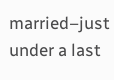married–just under a last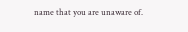name that you are unaware of.